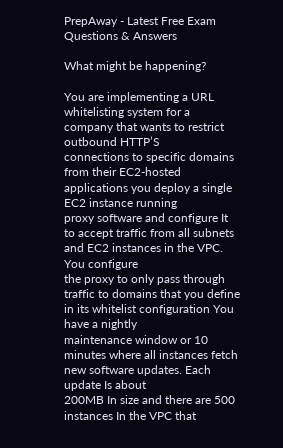PrepAway - Latest Free Exam Questions & Answers

What might be happening?

You are implementing a URL whitelisting system for a company that wants to restrict outbound HTTP’S
connections to specific domains from their EC2-hosted applications you deploy a single EC2 instance running
proxy software and configure It to accept traffic from all subnets and EC2 instances in the VPC. You configure
the proxy to only pass through traffic to domains that you define in its whitelist configuration You have a nightly
maintenance window or 10 minutes where all instances fetch new software updates. Each update Is about
200MB In size and there are 500 instances In the VPC that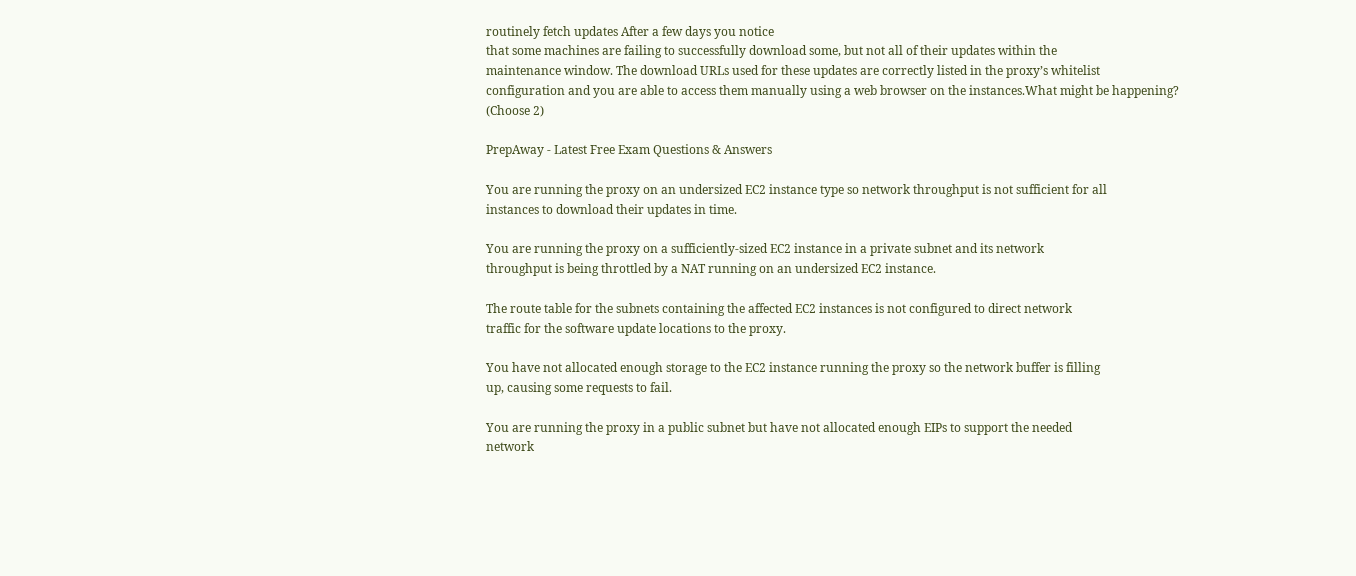routinely fetch updates After a few days you notice
that some machines are failing to successfully download some, but not all of their updates within the
maintenance window. The download URLs used for these updates are correctly listed in the proxy’s whitelist
configuration and you are able to access them manually using a web browser on the instances.What might be happening? (Choose 2)

PrepAway - Latest Free Exam Questions & Answers

You are running the proxy on an undersized EC2 instance type so network throughput is not sufficient for all
instances to download their updates in time.

You are running the proxy on a sufficiently-sized EC2 instance in a private subnet and its network
throughput is being throttled by a NAT running on an undersized EC2 instance.

The route table for the subnets containing the affected EC2 instances is not configured to direct network
traffic for the software update locations to the proxy.

You have not allocated enough storage to the EC2 instance running the proxy so the network buffer is filling
up, causing some requests to fail.

You are running the proxy in a public subnet but have not allocated enough EIPs to support the needed
network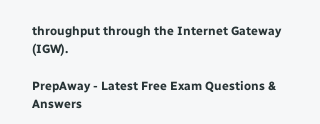throughput through the Internet Gateway (IGW).

PrepAway - Latest Free Exam Questions & Answers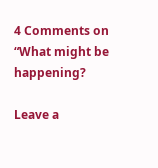4 Comments on “What might be happening?

Leave a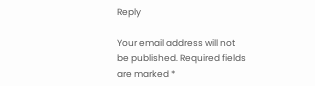Reply

Your email address will not be published. Required fields are marked *